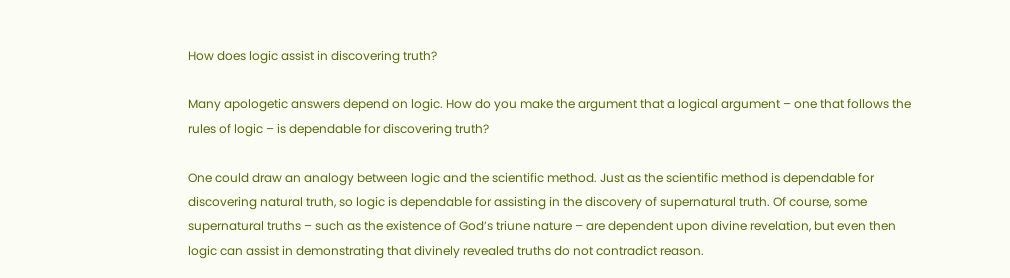How does logic assist in discovering truth?

Many apologetic answers depend on logic. How do you make the argument that a logical argument – one that follows the rules of logic – is dependable for discovering truth?

One could draw an analogy between logic and the scientific method. Just as the scientific method is dependable for discovering natural truth, so logic is dependable for assisting in the discovery of supernatural truth. Of course, some supernatural truths – such as the existence of God’s triune nature – are dependent upon divine revelation, but even then logic can assist in demonstrating that divinely revealed truths do not contradict reason.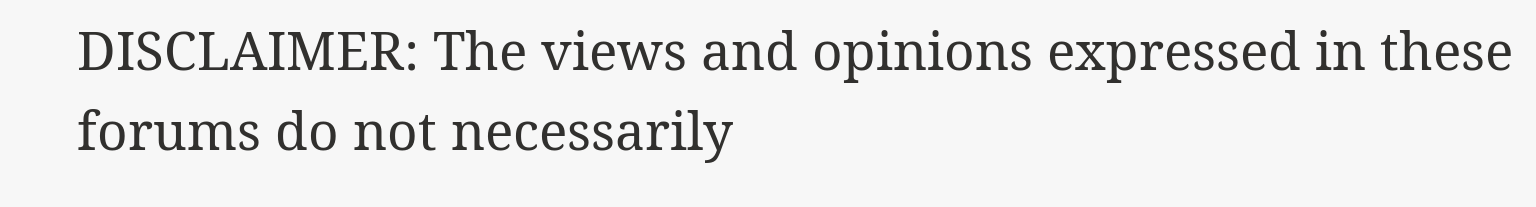DISCLAIMER: The views and opinions expressed in these forums do not necessarily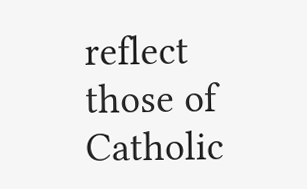reflect those of Catholic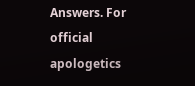Answers. For official apologetics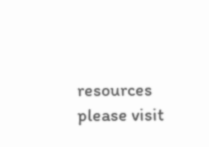resources please visit